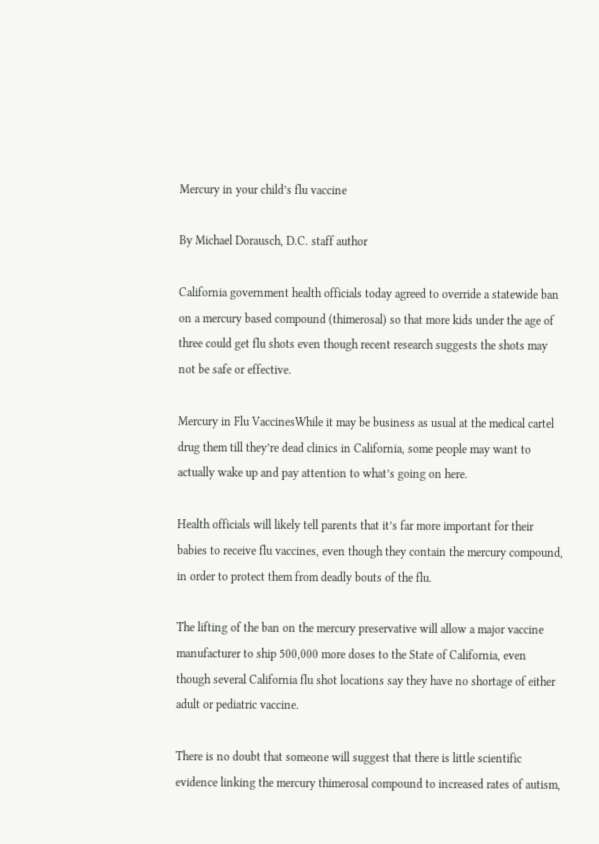Mercury in your child’s flu vaccine

By Michael Dorausch, D.C. staff author

California government health officials today agreed to override a statewide ban on a mercury based compound (thimerosal) so that more kids under the age of three could get flu shots even though recent research suggests the shots may not be safe or effective.

Mercury in Flu VaccinesWhile it may be business as usual at the medical cartel drug them till they’re dead clinics in California, some people may want to actually wake up and pay attention to what’s going on here.

Health officials will likely tell parents that it’s far more important for their babies to receive flu vaccines, even though they contain the mercury compound, in order to protect them from deadly bouts of the flu.

The lifting of the ban on the mercury preservative will allow a major vaccine manufacturer to ship 500,000 more doses to the State of California, even though several California flu shot locations say they have no shortage of either adult or pediatric vaccine.

There is no doubt that someone will suggest that there is little scientific evidence linking the mercury thimerosal compound to increased rates of autism,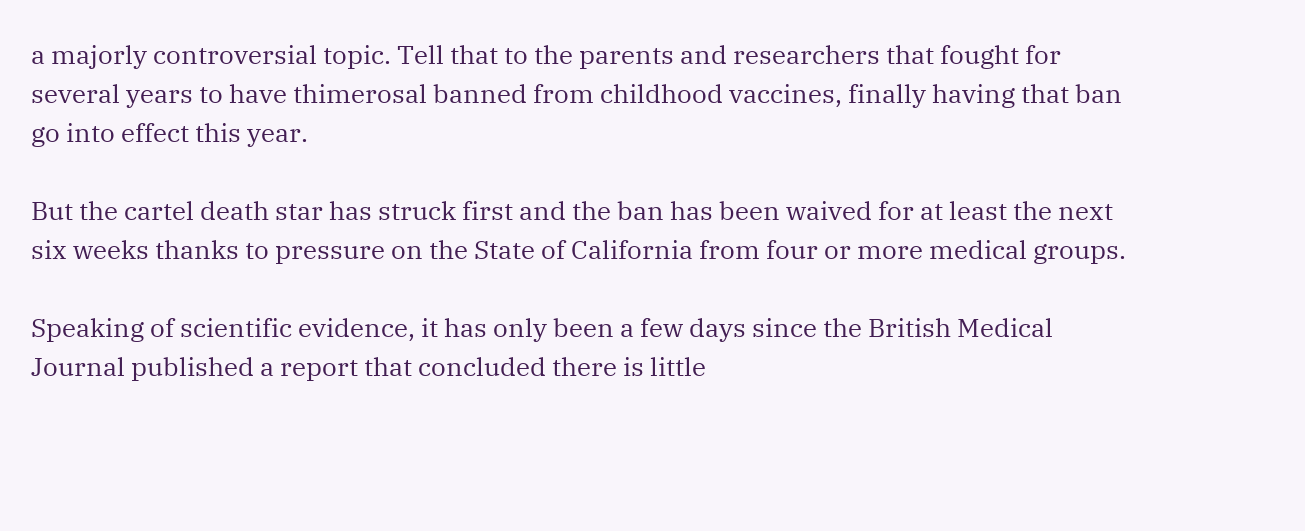a majorly controversial topic. Tell that to the parents and researchers that fought for several years to have thimerosal banned from childhood vaccines, finally having that ban go into effect this year.

But the cartel death star has struck first and the ban has been waived for at least the next six weeks thanks to pressure on the State of California from four or more medical groups.

Speaking of scientific evidence, it has only been a few days since the British Medical Journal published a report that concluded there is little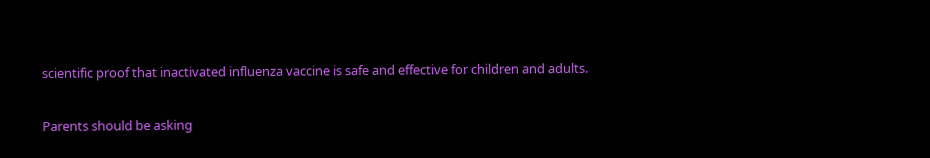scientific proof that inactivated influenza vaccine is safe and effective for children and adults.

Parents should be asking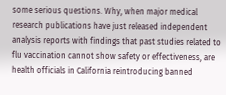some serious questions. Why, when major medical research publications have just released independent analysis reports with findings that past studies related to flu vaccination cannot show safety or effectiveness, are health officials in California reintroducing banned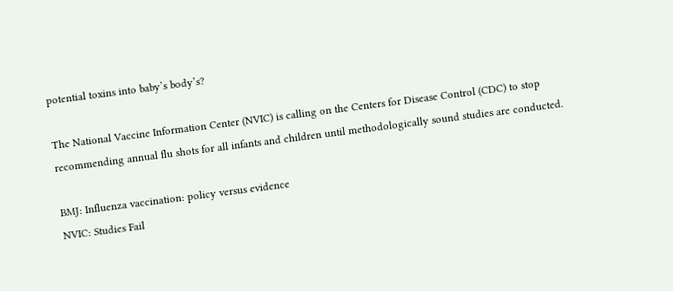potential toxins into baby’s body’s?

The National Vaccine Information Center (NVIC) is calling on the Centers for Disease Control (CDC) to stop recommending annual flu shots for all infants and children until methodologically sound studies are conducted.

BMJ: Influenza vaccination: policy versus evidence
NVIC: Studies Fail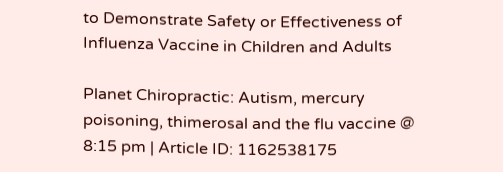to Demonstrate Safety or Effectiveness of Influenza Vaccine in Children and Adults

Planet Chiropractic: Autism, mercury poisoning, thimerosal and the flu vaccine @ 8:15 pm | Article ID: 1162538175